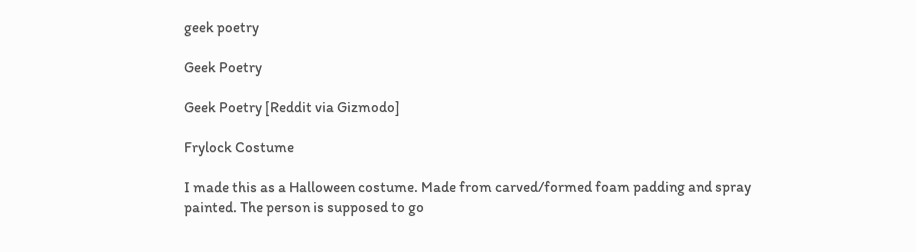geek poetry

Geek Poetry

Geek Poetry [Reddit via Gizmodo]

Frylock Costume

I made this as a Halloween costume. Made from carved/formed foam padding and spray painted. The person is supposed to go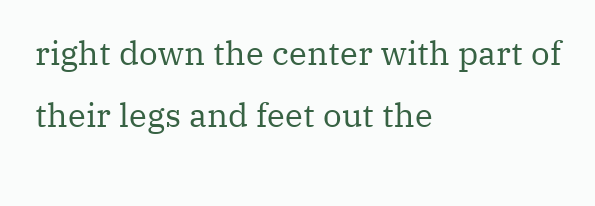right down the center with part of their legs and feet out the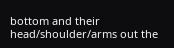bottom and their head/shoulder/arms out the